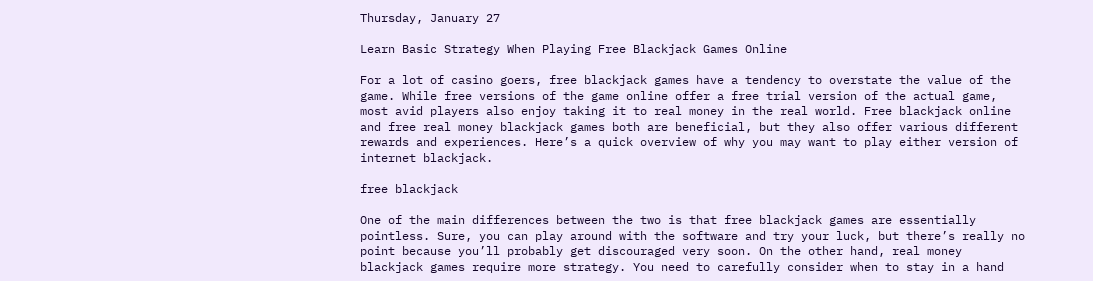Thursday, January 27

Learn Basic Strategy When Playing Free Blackjack Games Online

For a lot of casino goers, free blackjack games have a tendency to overstate the value of the game. While free versions of the game online offer a free trial version of the actual game, most avid players also enjoy taking it to real money in the real world. Free blackjack online and free real money blackjack games both are beneficial, but they also offer various different rewards and experiences. Here’s a quick overview of why you may want to play either version of internet blackjack.

free blackjack

One of the main differences between the two is that free blackjack games are essentially pointless. Sure, you can play around with the software and try your luck, but there’s really no point because you’ll probably get discouraged very soon. On the other hand, real money blackjack games require more strategy. You need to carefully consider when to stay in a hand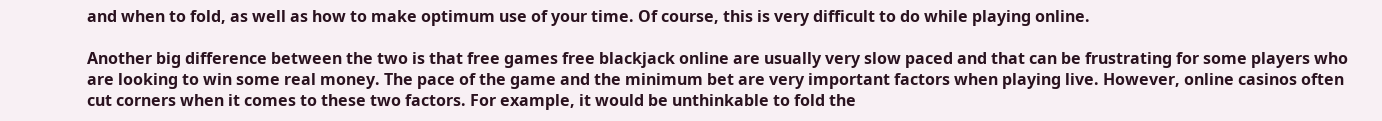and when to fold, as well as how to make optimum use of your time. Of course, this is very difficult to do while playing online.

Another big difference between the two is that free games free blackjack online are usually very slow paced and that can be frustrating for some players who are looking to win some real money. The pace of the game and the minimum bet are very important factors when playing live. However, online casinos often cut corners when it comes to these two factors. For example, it would be unthinkable to fold the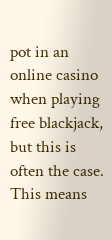pot in an online casino when playing free blackjack, but this is often the case. This means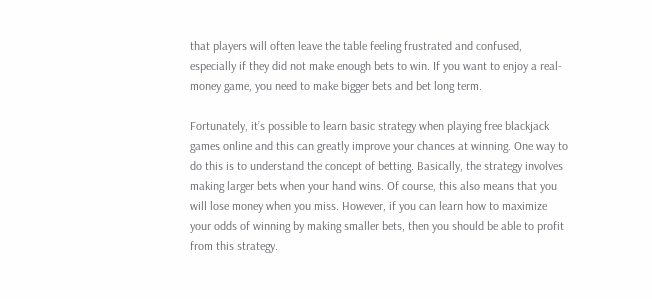that players will often leave the table feeling frustrated and confused, especially if they did not make enough bets to win. If you want to enjoy a real-money game, you need to make bigger bets and bet long term.

Fortunately, it’s possible to learn basic strategy when playing free blackjack games online and this can greatly improve your chances at winning. One way to do this is to understand the concept of betting. Basically, the strategy involves making larger bets when your hand wins. Of course, this also means that you will lose money when you miss. However, if you can learn how to maximize your odds of winning by making smaller bets, then you should be able to profit from this strategy.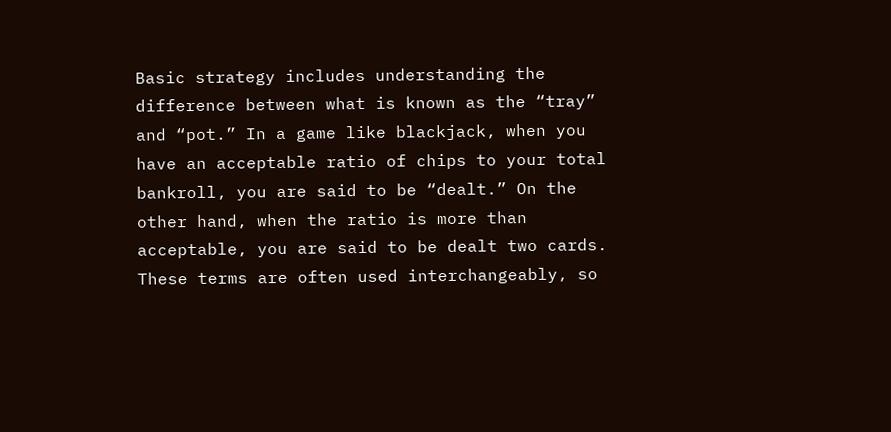Basic strategy includes understanding the difference between what is known as the “tray” and “pot.” In a game like blackjack, when you have an acceptable ratio of chips to your total bankroll, you are said to be “dealt.” On the other hand, when the ratio is more than acceptable, you are said to be dealt two cards. These terms are often used interchangeably, so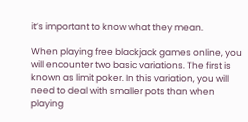it’s important to know what they mean.

When playing free blackjack games online, you will encounter two basic variations. The first is known as limit poker. In this variation, you will need to deal with smaller pots than when playing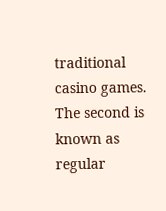traditional casino games. The second is known as regular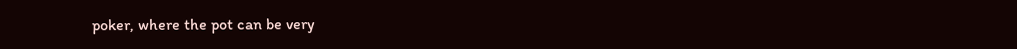poker, where the pot can be very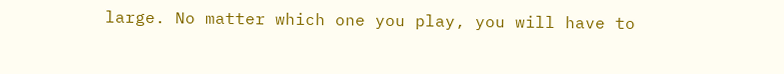large. No matter which one you play, you will have to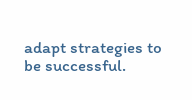adapt strategies to be successful.